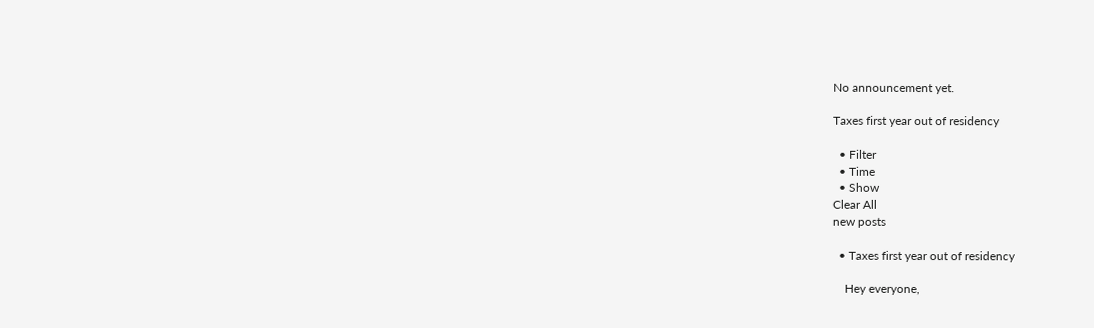No announcement yet.

Taxes first year out of residency

  • Filter
  • Time
  • Show
Clear All
new posts

  • Taxes first year out of residency

    Hey everyone,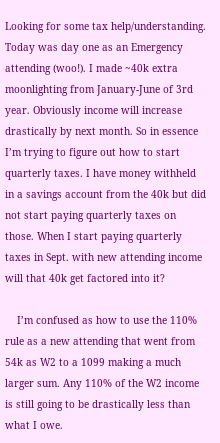Looking for some tax help/understanding. Today was day one as an Emergency attending (woo!). I made ~40k extra moonlighting from January-June of 3rd year. Obviously income will increase drastically by next month. So in essence I’m trying to figure out how to start quarterly taxes. I have money withheld in a savings account from the 40k but did not start paying quarterly taxes on those. When I start paying quarterly taxes in Sept. with new attending income will that 40k get factored into it?

    I’m confused as how to use the 110% rule as a new attending that went from 54k as W2 to a 1099 making a much larger sum. Any 110% of the W2 income is still going to be drastically less than what I owe.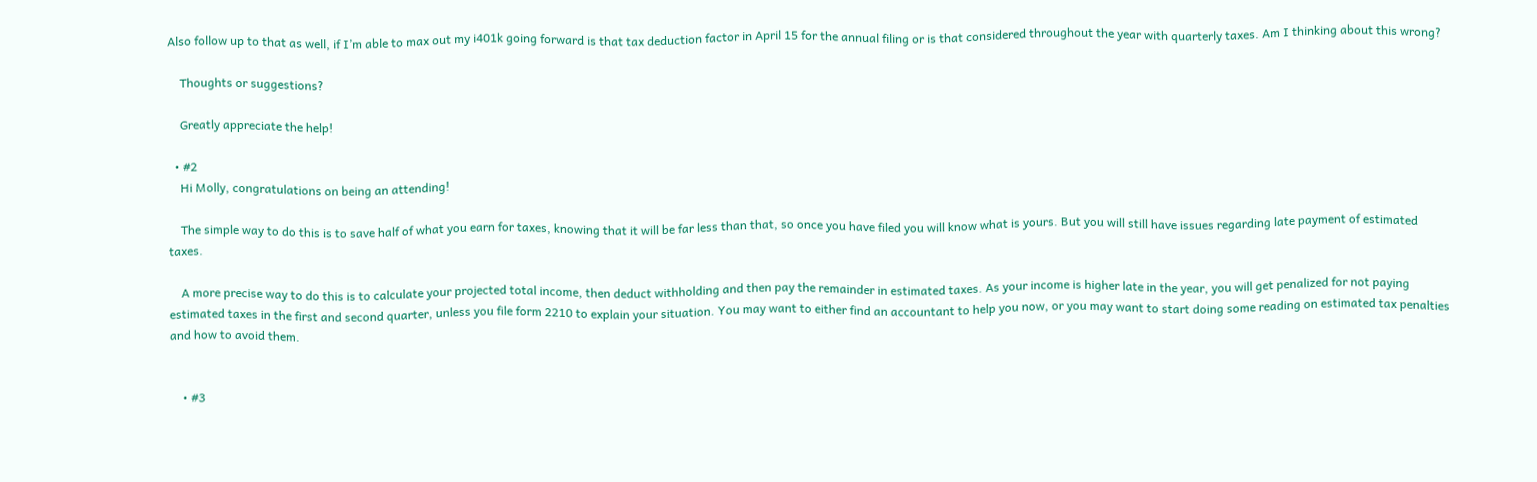Also follow up to that as well, if I’m able to max out my i401k going forward is that tax deduction factor in April 15 for the annual filing or is that considered throughout the year with quarterly taxes. Am I thinking about this wrong?

    Thoughts or suggestions?

    Greatly appreciate the help!

  • #2
    Hi Molly, congratulations on being an attending!

    The simple way to do this is to save half of what you earn for taxes, knowing that it will be far less than that, so once you have filed you will know what is yours. But you will still have issues regarding late payment of estimated taxes.

    A more precise way to do this is to calculate your projected total income, then deduct withholding and then pay the remainder in estimated taxes. As your income is higher late in the year, you will get penalized for not paying estimated taxes in the first and second quarter, unless you file form 2210 to explain your situation. You may want to either find an accountant to help you now, or you may want to start doing some reading on estimated tax penalties and how to avoid them.


    • #3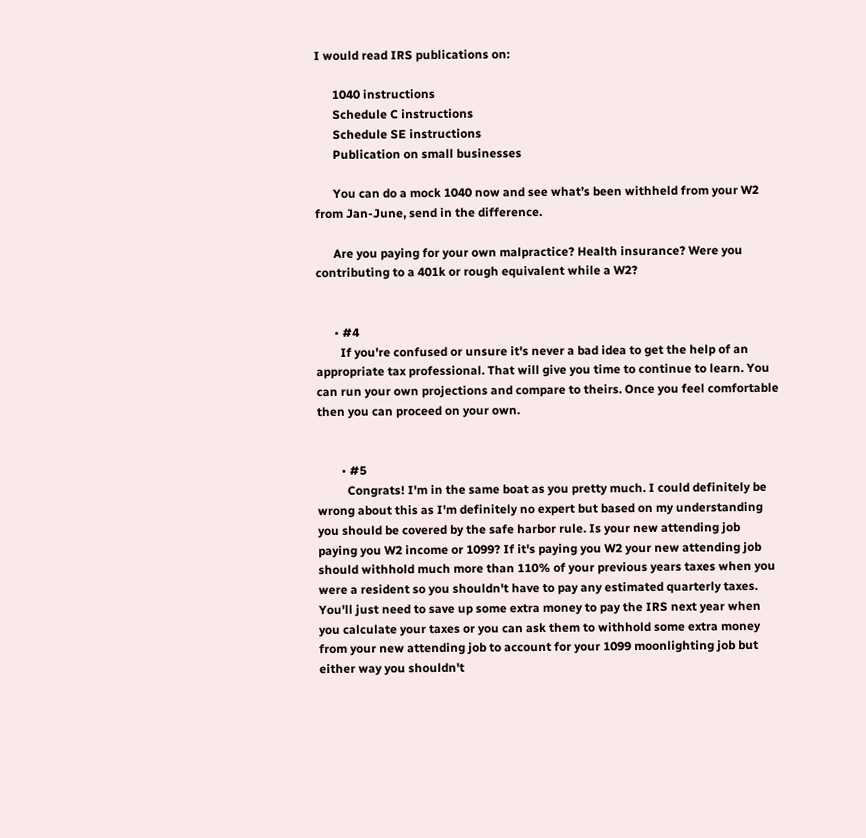I would read IRS publications on:

      1040 instructions
      Schedule C instructions
      Schedule SE instructions
      Publication on small businesses

      You can do a mock 1040 now and see what’s been withheld from your W2 from Jan-June, send in the difference.

      Are you paying for your own malpractice? Health insurance? Were you contributing to a 401k or rough equivalent while a W2?


      • #4
        If you're confused or unsure it's never a bad idea to get the help of an appropriate tax professional. That will give you time to continue to learn. You can run your own projections and compare to theirs. Once you feel comfortable then you can proceed on your own.


        • #5
          Congrats! I'm in the same boat as you pretty much. I could definitely be wrong about this as I'm definitely no expert but based on my understanding you should be covered by the safe harbor rule. Is your new attending job paying you W2 income or 1099? If it's paying you W2 your new attending job should withhold much more than 110% of your previous years taxes when you were a resident so you shouldn't have to pay any estimated quarterly taxes. You'll just need to save up some extra money to pay the IRS next year when you calculate your taxes or you can ask them to withhold some extra money from your new attending job to account for your 1099 moonlighting job but either way you shouldn't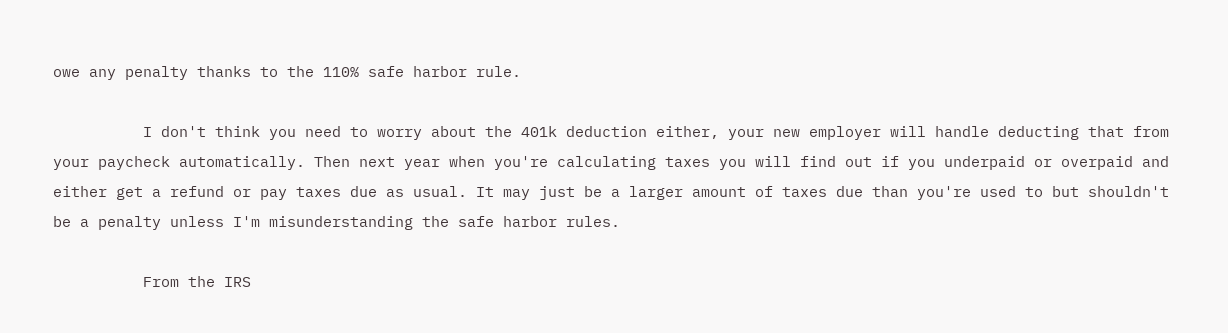owe any penalty thanks to the 110% safe harbor rule.

          I don't think you need to worry about the 401k deduction either, your new employer will handle deducting that from your paycheck automatically. Then next year when you're calculating taxes you will find out if you underpaid or overpaid and either get a refund or pay taxes due as usual. It may just be a larger amount of taxes due than you're used to but shouldn't be a penalty unless I'm misunderstanding the safe harbor rules.

          From the IRS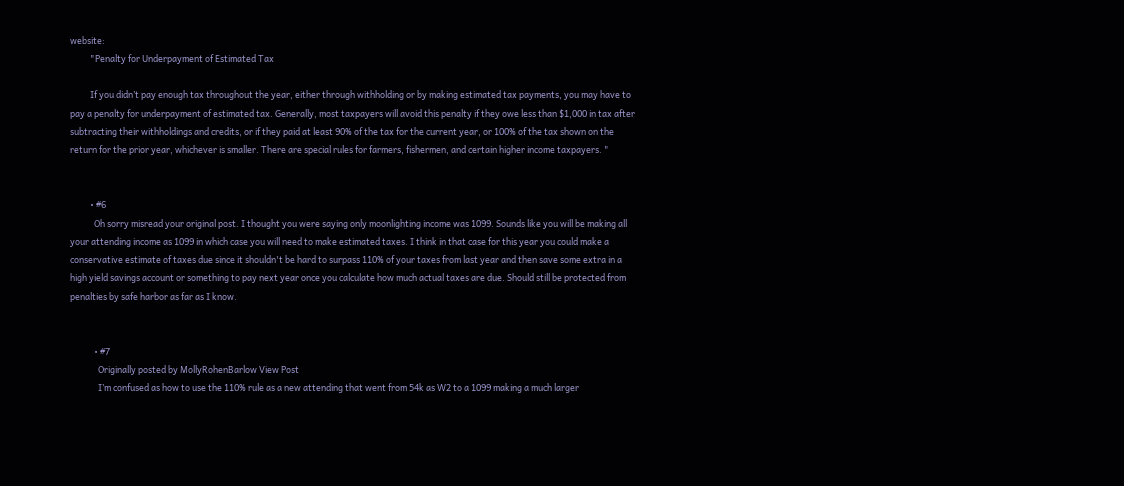website:
          "Penalty for Underpayment of Estimated Tax

          If you didn’t pay enough tax throughout the year, either through withholding or by making estimated tax payments, you may have to pay a penalty for underpayment of estimated tax. Generally, most taxpayers will avoid this penalty if they owe less than $1,000 in tax after subtracting their withholdings and credits, or if they paid at least 90% of the tax for the current year, or 100% of the tax shown on the return for the prior year, whichever is smaller. There are special rules for farmers, fishermen, and certain higher income taxpayers. "


          • #6
            Oh sorry misread your original post. I thought you were saying only moonlighting income was 1099. Sounds like you will be making all your attending income as 1099 in which case you will need to make estimated taxes. I think in that case for this year you could make a conservative estimate of taxes due since it shouldn't be hard to surpass 110% of your taxes from last year and then save some extra in a high yield savings account or something to pay next year once you calculate how much actual taxes are due. Should still be protected from penalties by safe harbor as far as I know.


            • #7
              Originally posted by MollyRohenBarlow View Post
              I’m confused as how to use the 110% rule as a new attending that went from 54k as W2 to a 1099 making a much larger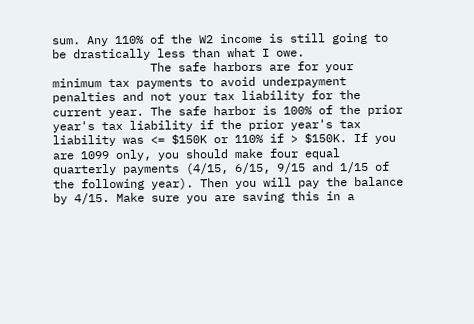sum. Any 110% of the W2 income is still going to be drastically less than what I owe.
              The safe harbors are for your minimum tax payments to avoid underpayment penalties and not your tax liability for the current year. The safe harbor is 100% of the prior year's tax liability if the prior year's tax liability was <= $150K or 110% if > $150K. If you are 1099 only, you should make four equal quarterly payments (4/15, 6/15, 9/15 and 1/15 of the following year). Then you will pay the balance by 4/15. Make sure you are saving this in a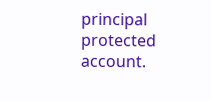principal protected account.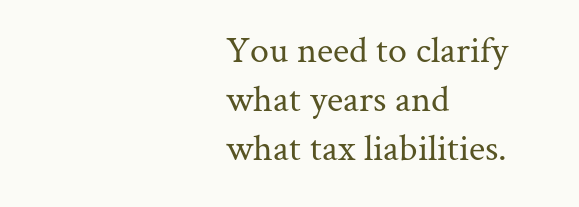You need to clarify what years and what tax liabilities.